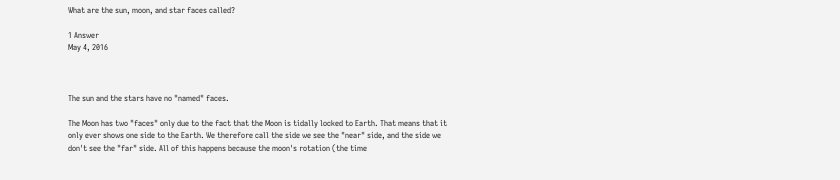What are the sun, moon, and star faces called?

1 Answer
May 4, 2016



The sun and the stars have no "named" faces.

The Moon has two "faces" only due to the fact that the Moon is tidally locked to Earth. That means that it only ever shows one side to the Earth. We therefore call the side we see the "near" side, and the side we don't see the "far" side. All of this happens because the moon's rotation (the time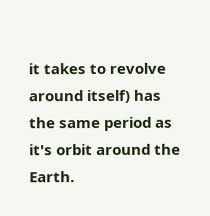it takes to revolve around itself) has the same period as it's orbit around the Earth.